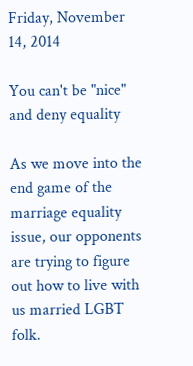Friday, November 14, 2014

You can't be "nice" and deny equality

As we move into the end game of the marriage equality issue, our opponents are trying to figure out how to live with us married LGBT folk.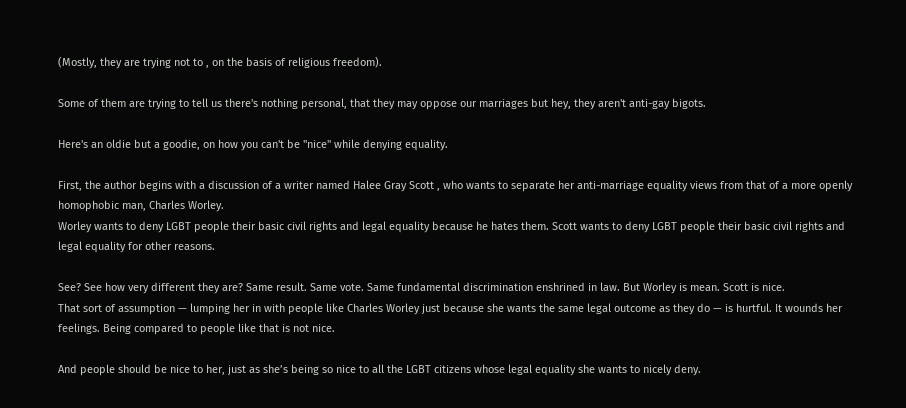(Mostly, they are trying not to , on the basis of religious freedom).

Some of them are trying to tell us there's nothing personal, that they may oppose our marriages but hey, they aren't anti-gay bigots.

Here's an oldie but a goodie, on how you can't be "nice" while denying equality.

First, the author begins with a discussion of a writer named Halee Gray Scott , who wants to separate her anti-marriage equality views from that of a more openly homophobic man, Charles Worley.
Worley wants to deny LGBT people their basic civil rights and legal equality because he hates them. Scott wants to deny LGBT people their basic civil rights and legal equality for other reasons.

See? See how very different they are? Same result. Same vote. Same fundamental discrimination enshrined in law. But Worley is mean. Scott is nice.
That sort of assumption — lumping her in with people like Charles Worley just because she wants the same legal outcome as they do — is hurtful. It wounds her feelings. Being compared to people like that is not nice.

And people should be nice to her, just as she’s being so nice to all the LGBT citizens whose legal equality she wants to nicely deny.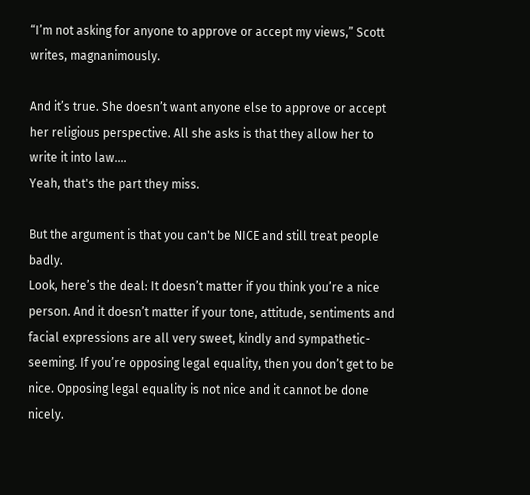“I’m not asking for anyone to approve or accept my views,” Scott writes, magnanimously.

And it’s true. She doesn’t want anyone else to approve or accept her religious perspective. All she asks is that they allow her to write it into law....
Yeah, that's the part they miss.

But the argument is that you can't be NICE and still treat people badly.
Look, here’s the deal: It doesn’t matter if you think you’re a nice person. And it doesn’t matter if your tone, attitude, sentiments and facial expressions are all very sweet, kindly and sympathetic-seeming. If you’re opposing legal equality, then you don’t get to be nice. Opposing legal equality is not nice and it cannot be done nicely.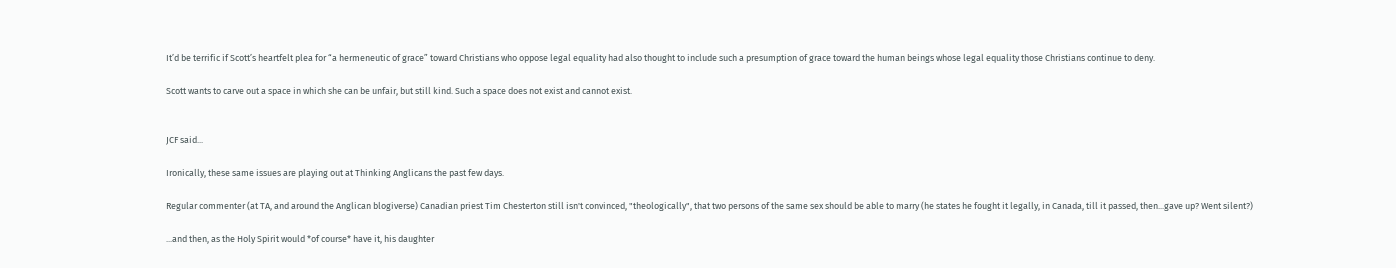It’d be terrific if Scott’s heartfelt plea for “a hermeneutic of grace” toward Christians who oppose legal equality had also thought to include such a presumption of grace toward the human beings whose legal equality those Christians continue to deny.

Scott wants to carve out a space in which she can be unfair, but still kind. Such a space does not exist and cannot exist.


JCF said...

Ironically, these same issues are playing out at Thinking Anglicans the past few days.

Regular commenter (at TA, and around the Anglican blogiverse) Canadian priest Tim Chesterton still isn't convinced, "theologically", that two persons of the same sex should be able to marry (he states he fought it legally, in Canada, till it passed, then...gave up? Went silent?)

...and then, as the Holy Spirit would *of course* have it, his daughter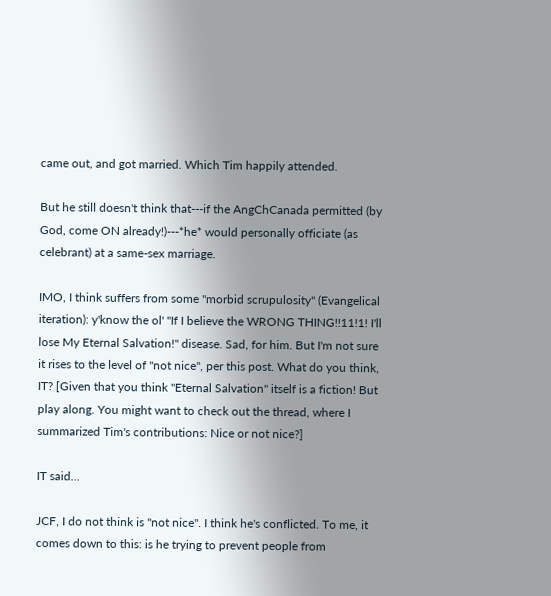came out, and got married. Which Tim happily attended.

But he still doesn't think that---if the AngChCanada permitted (by God, come ON already!)---*he* would personally officiate (as celebrant) at a same-sex marriage.

IMO, I think suffers from some "morbid scrupulosity" (Evangelical iteration): y'know the ol' "If I believe the WRONG THING!!11!1! I'll lose My Eternal Salvation!" disease. Sad, for him. But I'm not sure it rises to the level of "not nice", per this post. What do you think, IT? [Given that you think "Eternal Salvation" itself is a fiction! But play along. You might want to check out the thread, where I summarized Tim's contributions: Nice or not nice?]

IT said...

JCF, I do not think is "not nice". I think he's conflicted. To me, it comes down to this: is he trying to prevent people from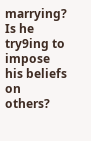marrying? Is he try9ing to impose his beliefs on others?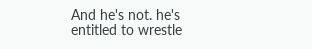And he's not. he's entitled to wrestle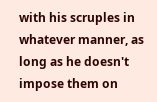with his scruples in whatever manner, as long as he doesn't impose them on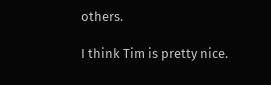others.

I think Tim is pretty nice.